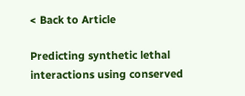< Back to Article

Predicting synthetic lethal interactions using conserved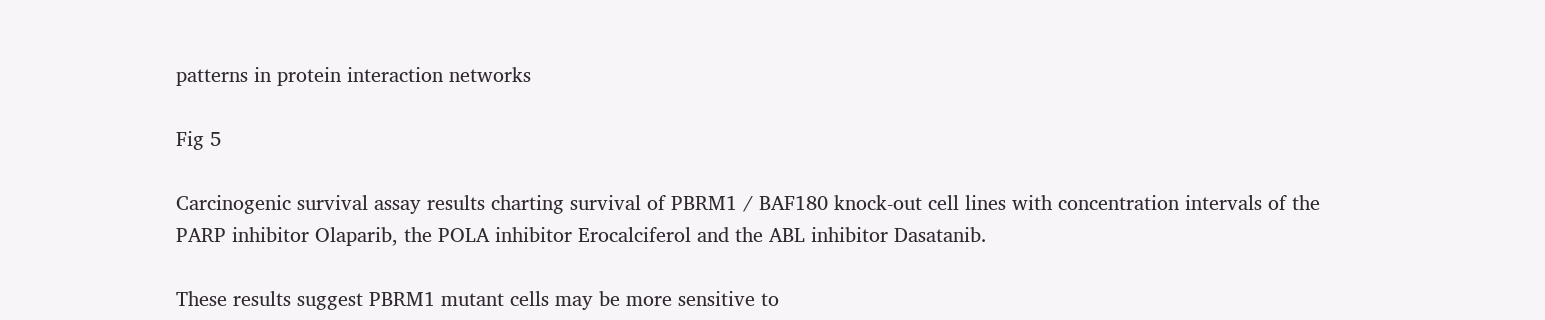patterns in protein interaction networks

Fig 5

Carcinogenic survival assay results charting survival of PBRM1 / BAF180 knock-out cell lines with concentration intervals of the PARP inhibitor Olaparib, the POLA inhibitor Erocalciferol and the ABL inhibitor Dasatanib.

These results suggest PBRM1 mutant cells may be more sensitive to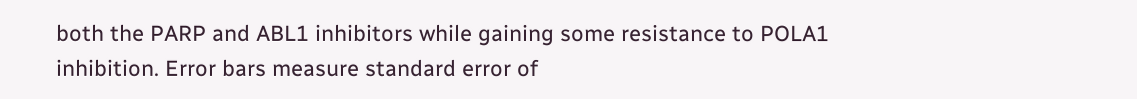both the PARP and ABL1 inhibitors while gaining some resistance to POLA1 inhibition. Error bars measure standard error of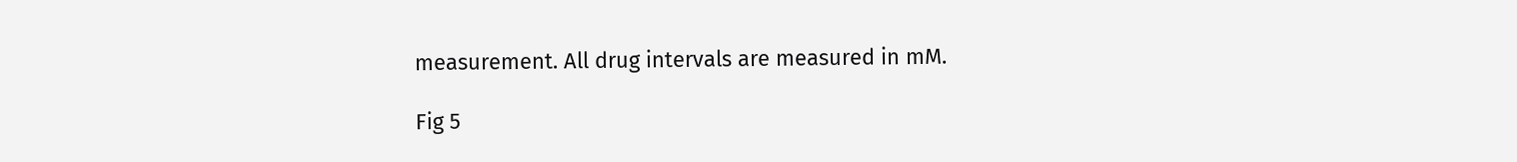measurement. All drug intervals are measured in mM.

Fig 5